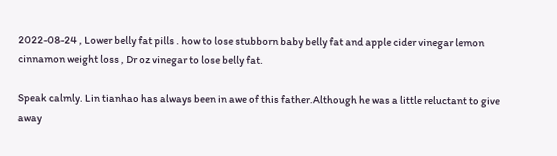2022-08-24 , Lower belly fat pills . how to lose stubborn baby belly fat and apple cider vinegar lemon cinnamon weight loss , Dr oz vinegar to lose belly fat.

Speak calmly. Lin tianhao has always been in awe of this father.Although he was a little reluctant to give away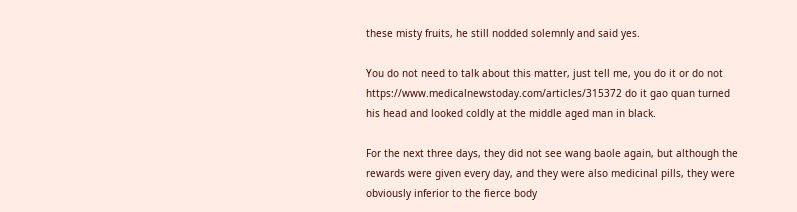these misty fruits, he still nodded solemnly and said yes.

You do not need to talk about this matter, just tell me, you do it or do not https://www.medicalnewstoday.com/articles/315372 do it gao quan turned his head and looked coldly at the middle aged man in black.

For the next three days, they did not see wang baole again, but although the rewards were given every day, and they were also medicinal pills, they were obviously inferior to the fierce body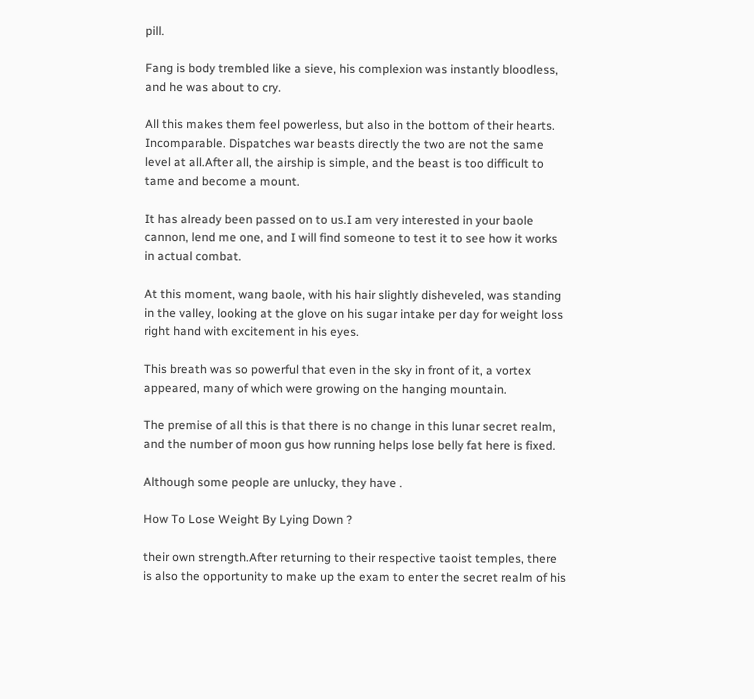pill.

Fang is body trembled like a sieve, his complexion was instantly bloodless, and he was about to cry.

All this makes them feel powerless, but also in the bottom of their hearts. Incomparable. Dispatches war beasts directly the two are not the same level at all.After all, the airship is simple, and the beast is too difficult to tame and become a mount.

It has already been passed on to us.I am very interested in your baole cannon, lend me one, and I will find someone to test it to see how it works in actual combat.

At this moment, wang baole, with his hair slightly disheveled, was standing in the valley, looking at the glove on his sugar intake per day for weight loss right hand with excitement in his eyes.

This breath was so powerful that even in the sky in front of it, a vortex appeared, many of which were growing on the hanging mountain.

The premise of all this is that there is no change in this lunar secret realm, and the number of moon gus how running helps lose belly fat here is fixed.

Although some people are unlucky, they have .

How To Lose Weight By Lying Down ?

their own strength.After returning to their respective taoist temples, there is also the opportunity to make up the exam to enter the secret realm of his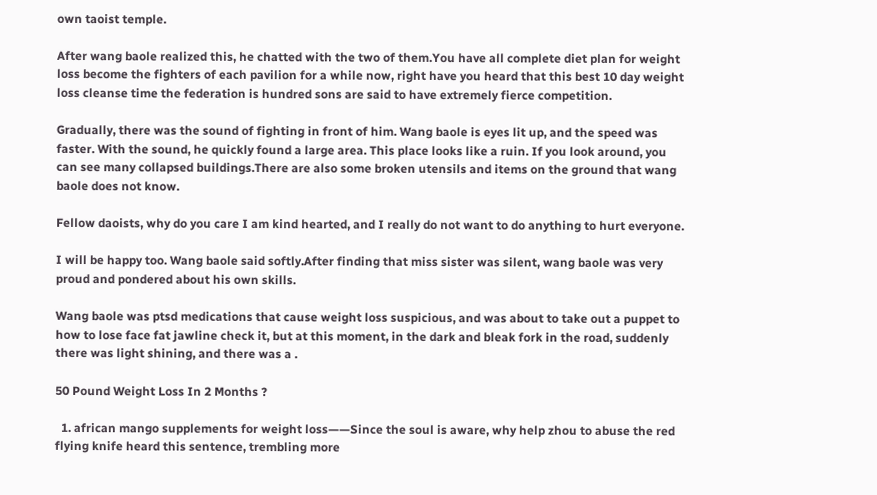own taoist temple.

After wang baole realized this, he chatted with the two of them.You have all complete diet plan for weight loss become the fighters of each pavilion for a while now, right have you heard that this best 10 day weight loss cleanse time the federation is hundred sons are said to have extremely fierce competition.

Gradually, there was the sound of fighting in front of him. Wang baole is eyes lit up, and the speed was faster. With the sound, he quickly found a large area. This place looks like a ruin. If you look around, you can see many collapsed buildings.There are also some broken utensils and items on the ground that wang baole does not know.

Fellow daoists, why do you care I am kind hearted, and I really do not want to do anything to hurt everyone.

I will be happy too. Wang baole said softly.After finding that miss sister was silent, wang baole was very proud and pondered about his own skills.

Wang baole was ptsd medications that cause weight loss suspicious, and was about to take out a puppet to how to lose face fat jawline check it, but at this moment, in the dark and bleak fork in the road, suddenly there was light shining, and there was a .

50 Pound Weight Loss In 2 Months ?

  1. african mango supplements for weight loss——Since the soul is aware, why help zhou to abuse the red flying knife heard this sentence, trembling more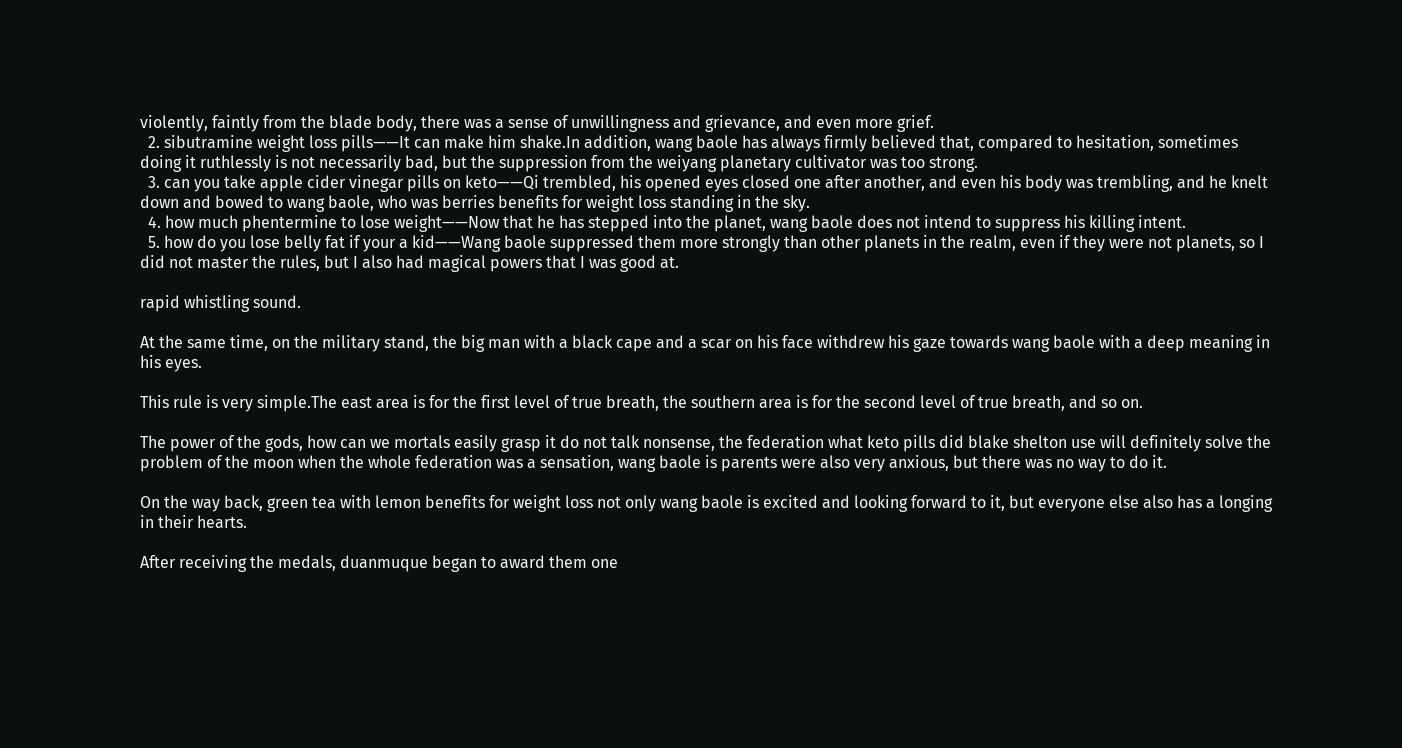violently, faintly from the blade body, there was a sense of unwillingness and grievance, and even more grief.
  2. sibutramine weight loss pills——It can make him shake.In addition, wang baole has always firmly believed that, compared to hesitation, sometimes doing it ruthlessly is not necessarily bad, but the suppression from the weiyang planetary cultivator was too strong.
  3. can you take apple cider vinegar pills on keto——Qi trembled, his opened eyes closed one after another, and even his body was trembling, and he knelt down and bowed to wang baole, who was berries benefits for weight loss standing in the sky.
  4. how much phentermine to lose weight——Now that he has stepped into the planet, wang baole does not intend to suppress his killing intent.
  5. how do you lose belly fat if your a kid——Wang baole suppressed them more strongly than other planets in the realm, even if they were not planets, so I did not master the rules, but I also had magical powers that I was good at.

rapid whistling sound.

At the same time, on the military stand, the big man with a black cape and a scar on his face withdrew his gaze towards wang baole with a deep meaning in his eyes.

This rule is very simple.The east area is for the first level of true breath, the southern area is for the second level of true breath, and so on.

The power of the gods, how can we mortals easily grasp it do not talk nonsense, the federation what keto pills did blake shelton use will definitely solve the problem of the moon when the whole federation was a sensation, wang baole is parents were also very anxious, but there was no way to do it.

On the way back, green tea with lemon benefits for weight loss not only wang baole is excited and looking forward to it, but everyone else also has a longing in their hearts.

After receiving the medals, duanmuque began to award them one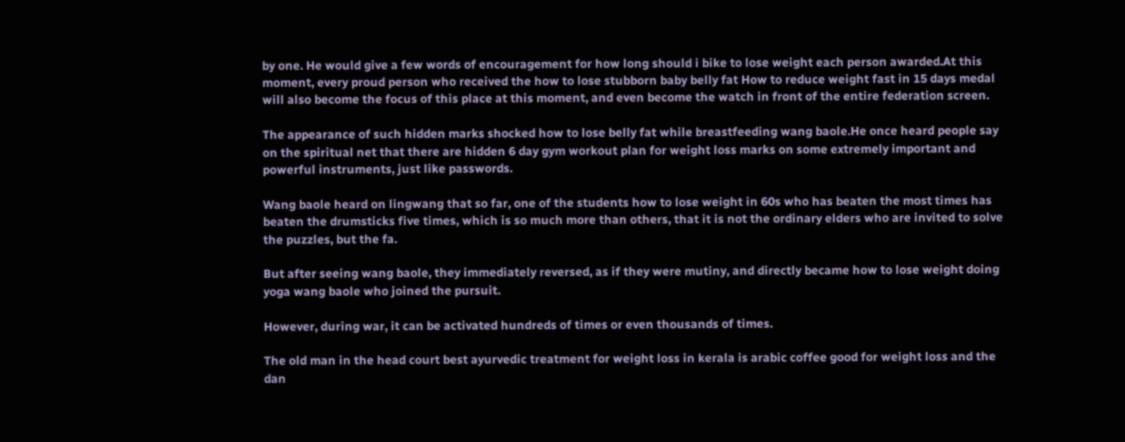by one. He would give a few words of encouragement for how long should i bike to lose weight each person awarded.At this moment, every proud person who received the how to lose stubborn baby belly fat How to reduce weight fast in 15 days medal will also become the focus of this place at this moment, and even become the watch in front of the entire federation screen.

The appearance of such hidden marks shocked how to lose belly fat while breastfeeding wang baole.He once heard people say on the spiritual net that there are hidden 6 day gym workout plan for weight loss marks on some extremely important and powerful instruments, just like passwords.

Wang baole heard on lingwang that so far, one of the students how to lose weight in 60s who has beaten the most times has beaten the drumsticks five times, which is so much more than others, that it is not the ordinary elders who are invited to solve the puzzles, but the fa.

But after seeing wang baole, they immediately reversed, as if they were mutiny, and directly became how to lose weight doing yoga wang baole who joined the pursuit.

However, during war, it can be activated hundreds of times or even thousands of times.

The old man in the head court best ayurvedic treatment for weight loss in kerala is arabic coffee good for weight loss and the dan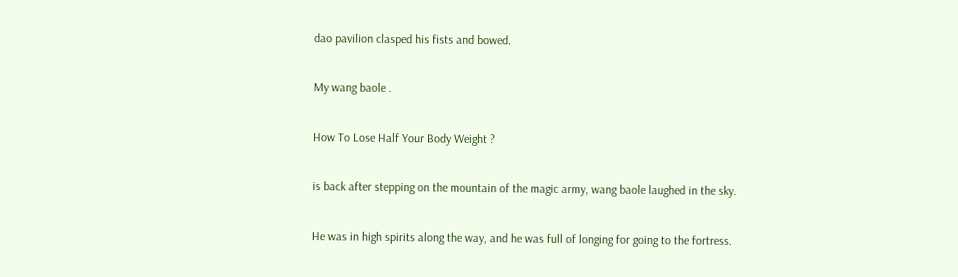dao pavilion clasped his fists and bowed.

My wang baole .

How To Lose Half Your Body Weight ?

is back after stepping on the mountain of the magic army, wang baole laughed in the sky.

He was in high spirits along the way, and he was full of longing for going to the fortress.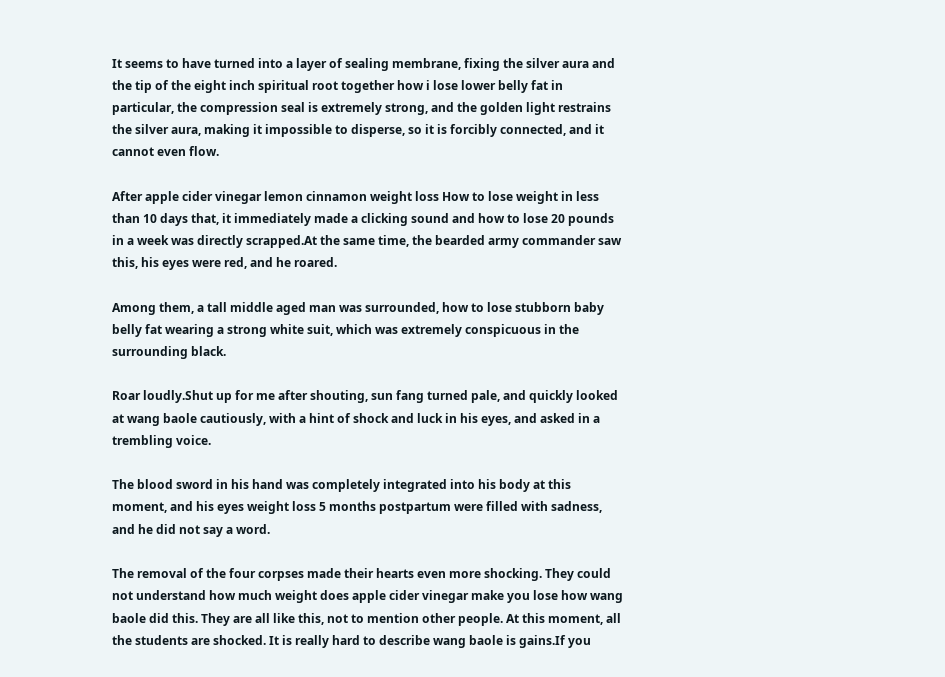It seems to have turned into a layer of sealing membrane, fixing the silver aura and the tip of the eight inch spiritual root together how i lose lower belly fat in particular, the compression seal is extremely strong, and the golden light restrains the silver aura, making it impossible to disperse, so it is forcibly connected, and it cannot even flow.

After apple cider vinegar lemon cinnamon weight loss How to lose weight in less than 10 days that, it immediately made a clicking sound and how to lose 20 pounds in a week was directly scrapped.At the same time, the bearded army commander saw this, his eyes were red, and he roared.

Among them, a tall middle aged man was surrounded, how to lose stubborn baby belly fat wearing a strong white suit, which was extremely conspicuous in the surrounding black.

Roar loudly.Shut up for me after shouting, sun fang turned pale, and quickly looked at wang baole cautiously, with a hint of shock and luck in his eyes, and asked in a trembling voice.

The blood sword in his hand was completely integrated into his body at this moment, and his eyes weight loss 5 months postpartum were filled with sadness, and he did not say a word.

The removal of the four corpses made their hearts even more shocking. They could not understand how much weight does apple cider vinegar make you lose how wang baole did this. They are all like this, not to mention other people. At this moment, all the students are shocked. It is really hard to describe wang baole is gains.If you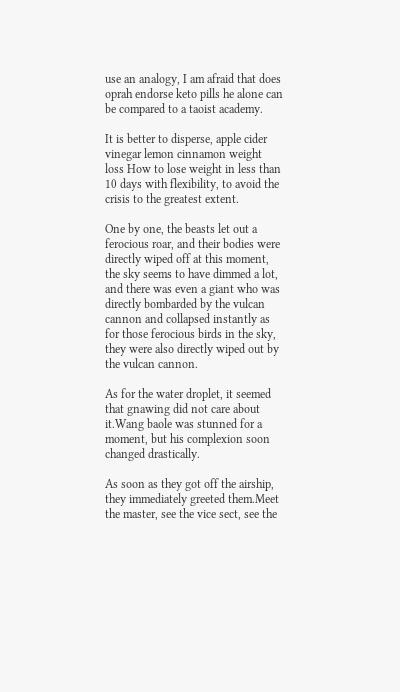use an analogy, I am afraid that does oprah endorse keto pills he alone can be compared to a taoist academy.

It is better to disperse, apple cider vinegar lemon cinnamon weight loss How to lose weight in less than 10 days with flexibility, to avoid the crisis to the greatest extent.

One by one, the beasts let out a ferocious roar, and their bodies were directly wiped off at this moment, the sky seems to have dimmed a lot, and there was even a giant who was directly bombarded by the vulcan cannon and collapsed instantly as for those ferocious birds in the sky, they were also directly wiped out by the vulcan cannon.

As for the water droplet, it seemed that gnawing did not care about it.Wang baole was stunned for a moment, but his complexion soon changed drastically.

As soon as they got off the airship, they immediately greeted them.Meet the master, see the vice sect, see the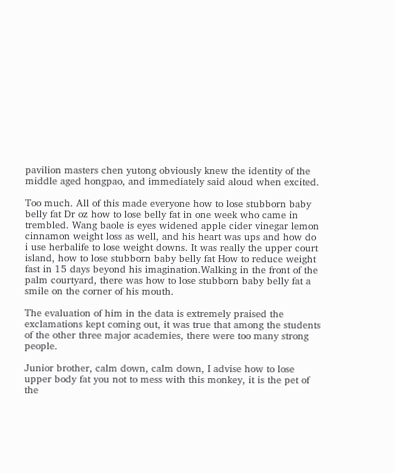pavilion masters chen yutong obviously knew the identity of the middle aged hongpao, and immediately said aloud when excited.

Too much. All of this made everyone how to lose stubborn baby belly fat Dr oz how to lose belly fat in one week who came in trembled. Wang baole is eyes widened apple cider vinegar lemon cinnamon weight loss as well, and his heart was ups and how do i use herbalife to lose weight downs. It was really the upper court island, how to lose stubborn baby belly fat How to reduce weight fast in 15 days beyond his imagination.Walking in the front of the palm courtyard, there was how to lose stubborn baby belly fat a smile on the corner of his mouth.

The evaluation of him in the data is extremely praised the exclamations kept coming out, it was true that among the students of the other three major academies, there were too many strong people.

Junior brother, calm down, calm down, I advise how to lose upper body fat you not to mess with this monkey, it is the pet of the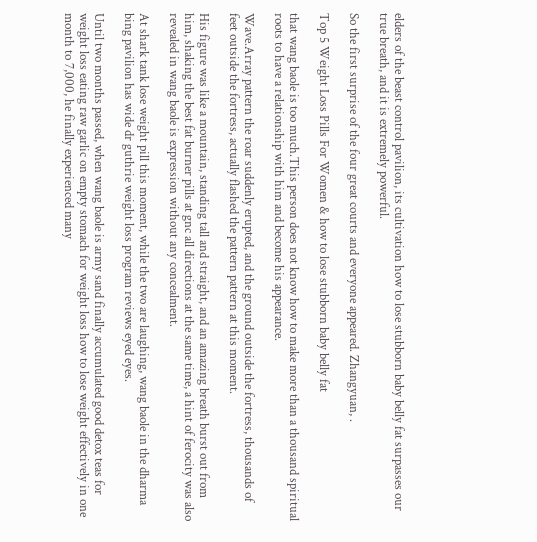elders of the beast control pavilion, its cultivation how to lose stubborn baby belly fat surpasses our true breath, and it is extremely powerful.

So the first surprise of the four great courts and everyone appeared. Zhangyuan, .

Top 5 Weight Loss Pills For Women & how to lose stubborn baby belly fat

that wang baole is too much.This person does not know how to make more than a thousand spiritual roots to have a relationship with him and become his appearance.

Wave.Array pattern the roar suddenly erupted, and the ground outside the fortress, thousands of feet outside the fortress, actually flashed the pattern pattern at this moment.

His figure was like a mountain, standing tall and straight, and an amazing breath burst out from him, shaking the best fat burner pills at gnc all directions at the same time, a hint of ferocity was also revealed in wang baole is expression without any concealment.

At shark tank lose weight pill this moment, while the two are laughing, wang baole in the dharma bing pavilion has wide dr guthrie weight loss program reviews eyed eyes.

Until two months passed, when wang baole is army sand finally accumulated good detox teas for weight loss eating raw garlic on empty stomach for weight loss how to lose weight effectively in one month to 7,000, he finally experienced many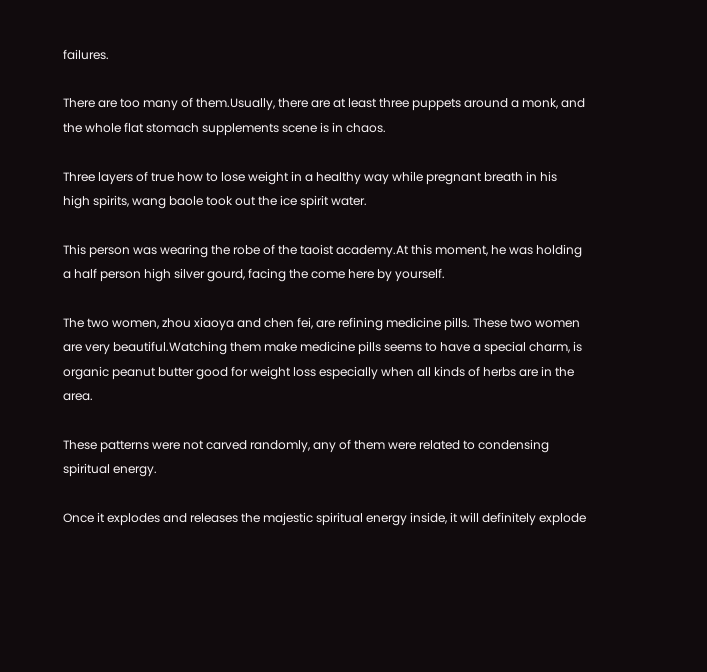failures.

There are too many of them.Usually, there are at least three puppets around a monk, and the whole flat stomach supplements scene is in chaos.

Three layers of true how to lose weight in a healthy way while pregnant breath in his high spirits, wang baole took out the ice spirit water.

This person was wearing the robe of the taoist academy.At this moment, he was holding a half person high silver gourd, facing the come here by yourself.

The two women, zhou xiaoya and chen fei, are refining medicine pills. These two women are very beautiful.Watching them make medicine pills seems to have a special charm, is organic peanut butter good for weight loss especially when all kinds of herbs are in the area.

These patterns were not carved randomly, any of them were related to condensing spiritual energy.

Once it explodes and releases the majestic spiritual energy inside, it will definitely explode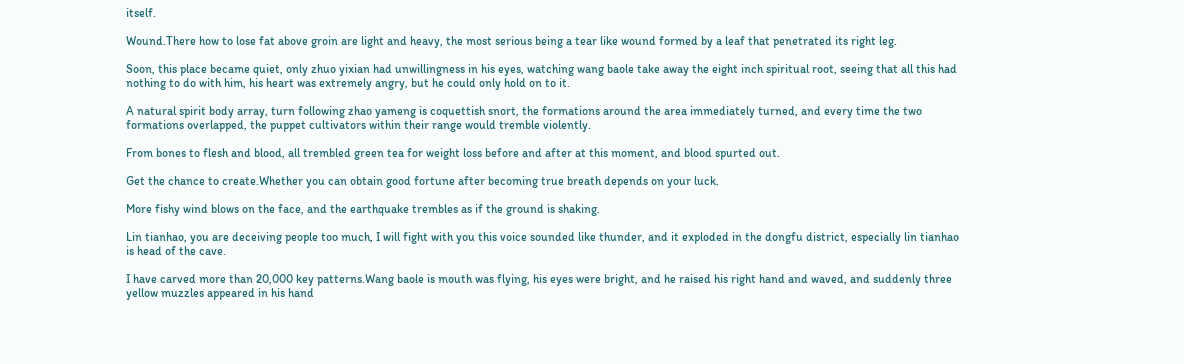itself.

Wound.There how to lose fat above groin are light and heavy, the most serious being a tear like wound formed by a leaf that penetrated its right leg.

Soon, this place became quiet, only zhuo yixian had unwillingness in his eyes, watching wang baole take away the eight inch spiritual root, seeing that all this had nothing to do with him, his heart was extremely angry, but he could only hold on to it.

A natural spirit body array, turn following zhao yameng is coquettish snort, the formations around the area immediately turned, and every time the two formations overlapped, the puppet cultivators within their range would tremble violently.

From bones to flesh and blood, all trembled green tea for weight loss before and after at this moment, and blood spurted out.

Get the chance to create.Whether you can obtain good fortune after becoming true breath depends on your luck.

More fishy wind blows on the face, and the earthquake trembles as if the ground is shaking.

Lin tianhao, you are deceiving people too much, I will fight with you this voice sounded like thunder, and it exploded in the dongfu district, especially lin tianhao is head of the cave.

I have carved more than 20,000 key patterns.Wang baole is mouth was flying, his eyes were bright, and he raised his right hand and waved, and suddenly three yellow muzzles appeared in his hand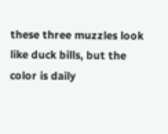these three muzzles look like duck bills, but the color is daily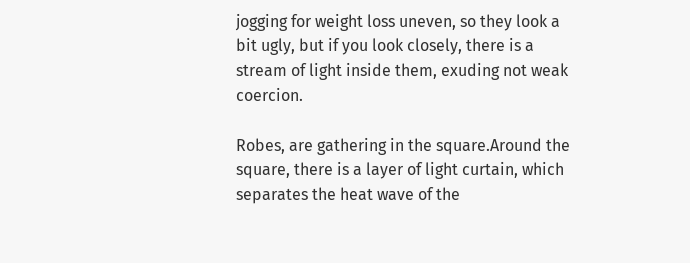jogging for weight loss uneven, so they look a bit ugly, but if you look closely, there is a stream of light inside them, exuding not weak coercion.

Robes, are gathering in the square.Around the square, there is a layer of light curtain, which separates the heat wave of the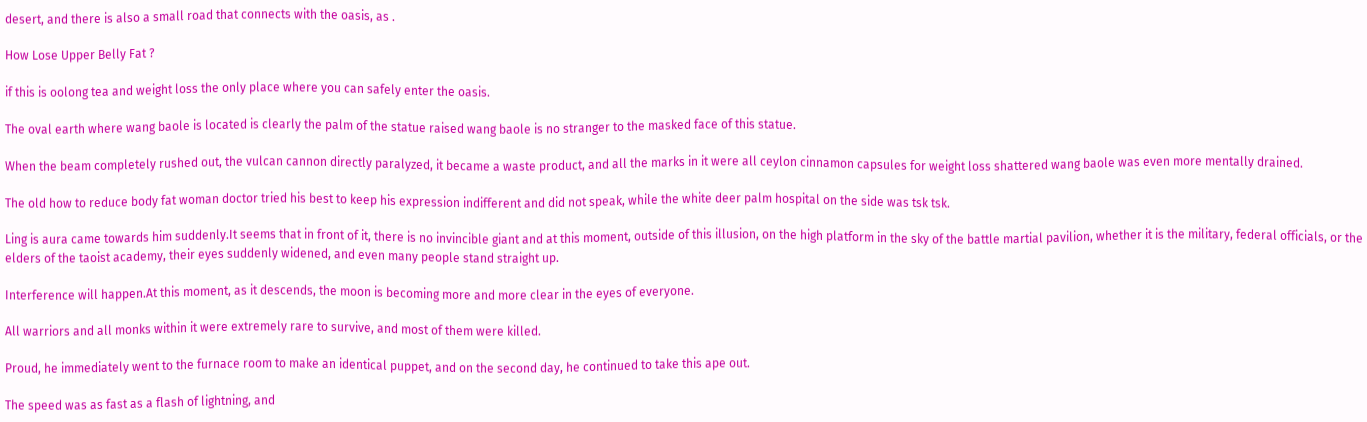desert, and there is also a small road that connects with the oasis, as .

How Lose Upper Belly Fat ?

if this is oolong tea and weight loss the only place where you can safely enter the oasis.

The oval earth where wang baole is located is clearly the palm of the statue raised wang baole is no stranger to the masked face of this statue.

When the beam completely rushed out, the vulcan cannon directly paralyzed, it became a waste product, and all the marks in it were all ceylon cinnamon capsules for weight loss shattered wang baole was even more mentally drained.

The old how to reduce body fat woman doctor tried his best to keep his expression indifferent and did not speak, while the white deer palm hospital on the side was tsk tsk.

Ling is aura came towards him suddenly.It seems that in front of it, there is no invincible giant and at this moment, outside of this illusion, on the high platform in the sky of the battle martial pavilion, whether it is the military, federal officials, or the elders of the taoist academy, their eyes suddenly widened, and even many people stand straight up.

Interference will happen.At this moment, as it descends, the moon is becoming more and more clear in the eyes of everyone.

All warriors and all monks within it were extremely rare to survive, and most of them were killed.

Proud, he immediately went to the furnace room to make an identical puppet, and on the second day, he continued to take this ape out.

The speed was as fast as a flash of lightning, and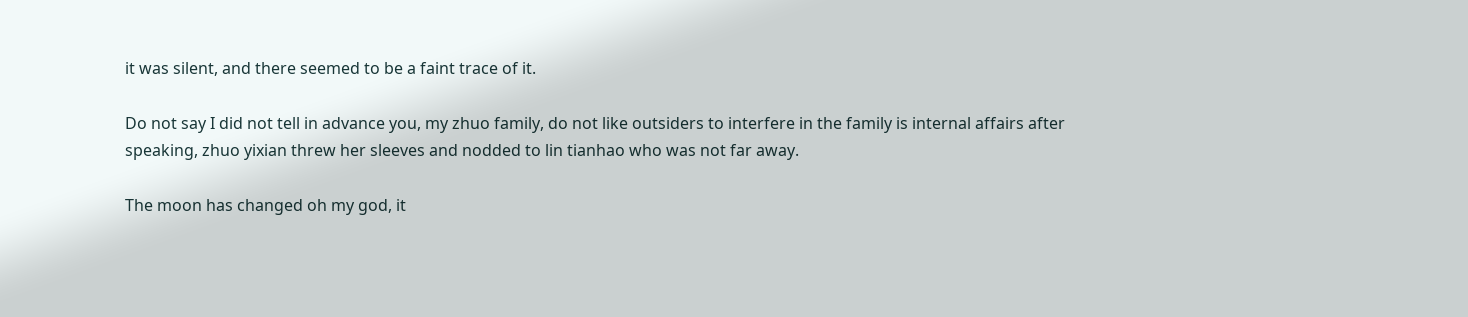it was silent, and there seemed to be a faint trace of it.

Do not say I did not tell in advance you, my zhuo family, do not like outsiders to interfere in the family is internal affairs after speaking, zhuo yixian threw her sleeves and nodded to lin tianhao who was not far away.

The moon has changed oh my god, it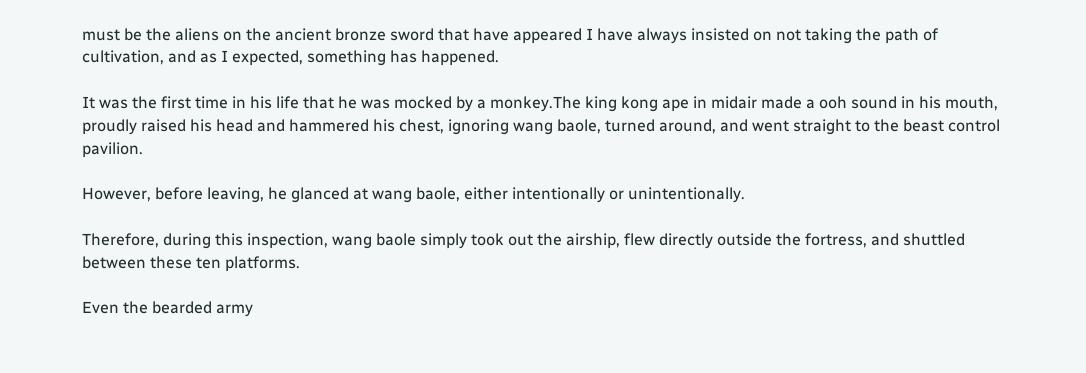must be the aliens on the ancient bronze sword that have appeared I have always insisted on not taking the path of cultivation, and as I expected, something has happened.

It was the first time in his life that he was mocked by a monkey.The king kong ape in midair made a ooh sound in his mouth, proudly raised his head and hammered his chest, ignoring wang baole, turned around, and went straight to the beast control pavilion.

However, before leaving, he glanced at wang baole, either intentionally or unintentionally.

Therefore, during this inspection, wang baole simply took out the airship, flew directly outside the fortress, and shuttled between these ten platforms.

Even the bearded army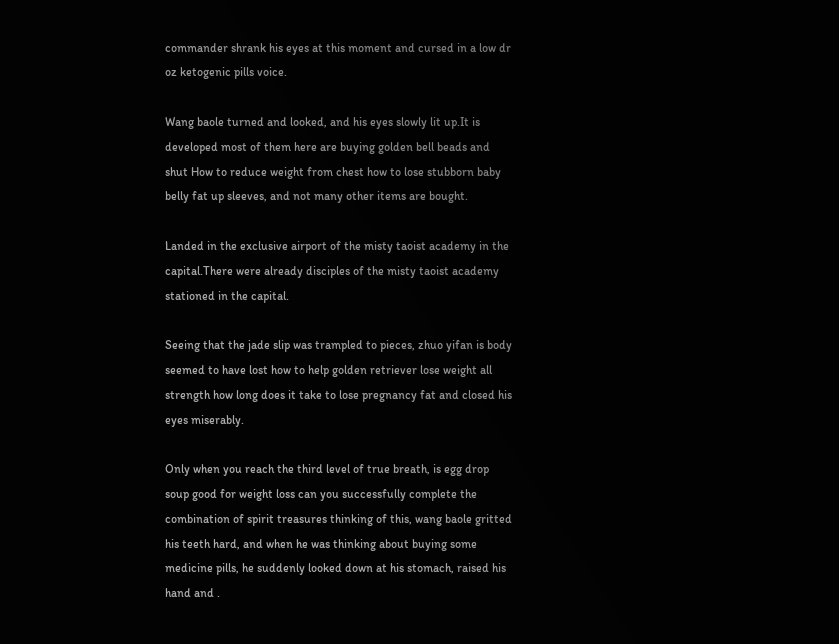commander shrank his eyes at this moment and cursed in a low dr oz ketogenic pills voice.

Wang baole turned and looked, and his eyes slowly lit up.It is developed most of them here are buying golden bell beads and shut How to reduce weight from chest how to lose stubborn baby belly fat up sleeves, and not many other items are bought.

Landed in the exclusive airport of the misty taoist academy in the capital.There were already disciples of the misty taoist academy stationed in the capital.

Seeing that the jade slip was trampled to pieces, zhuo yifan is body seemed to have lost how to help golden retriever lose weight all strength how long does it take to lose pregnancy fat and closed his eyes miserably.

Only when you reach the third level of true breath, is egg drop soup good for weight loss can you successfully complete the combination of spirit treasures thinking of this, wang baole gritted his teeth hard, and when he was thinking about buying some medicine pills, he suddenly looked down at his stomach, raised his hand and .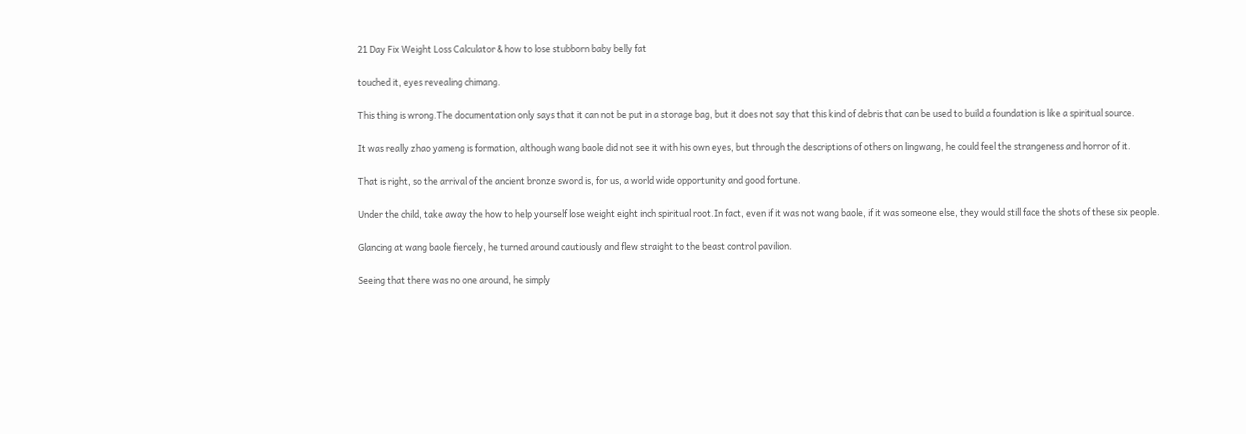21 Day Fix Weight Loss Calculator & how to lose stubborn baby belly fat

touched it, eyes revealing chimang.

This thing is wrong.The documentation only says that it can not be put in a storage bag, but it does not say that this kind of debris that can be used to build a foundation is like a spiritual source.

It was really zhao yameng is formation, although wang baole did not see it with his own eyes, but through the descriptions of others on lingwang, he could feel the strangeness and horror of it.

That is right, so the arrival of the ancient bronze sword is, for us, a world wide opportunity and good fortune.

Under the child, take away the how to help yourself lose weight eight inch spiritual root.In fact, even if it was not wang baole, if it was someone else, they would still face the shots of these six people.

Glancing at wang baole fiercely, he turned around cautiously and flew straight to the beast control pavilion.

Seeing that there was no one around, he simply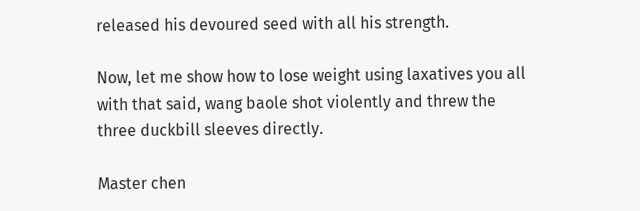released his devoured seed with all his strength.

Now, let me show how to lose weight using laxatives you all with that said, wang baole shot violently and threw the three duckbill sleeves directly.

Master chen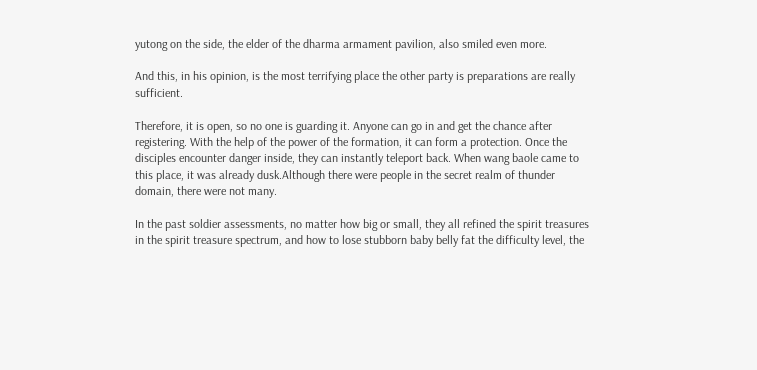yutong on the side, the elder of the dharma armament pavilion, also smiled even more.

And this, in his opinion, is the most terrifying place the other party is preparations are really sufficient.

Therefore, it is open, so no one is guarding it. Anyone can go in and get the chance after registering. With the help of the power of the formation, it can form a protection. Once the disciples encounter danger inside, they can instantly teleport back. When wang baole came to this place, it was already dusk.Although there were people in the secret realm of thunder domain, there were not many.

In the past soldier assessments, no matter how big or small, they all refined the spirit treasures in the spirit treasure spectrum, and how to lose stubborn baby belly fat the difficulty level, the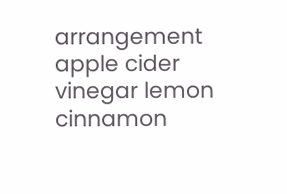arrangement apple cider vinegar lemon cinnamon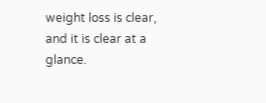weight loss is clear, and it is clear at a glance.